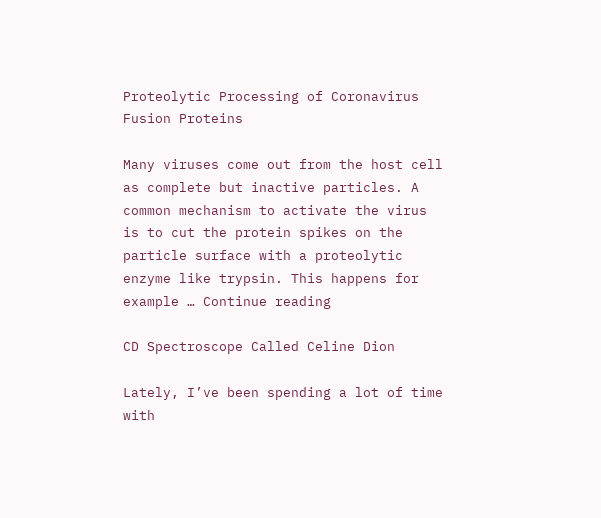Proteolytic Processing of Coronavirus Fusion Proteins

Many viruses come out from the host cell as complete but inactive particles. A common mechanism to activate the virus is to cut the protein spikes on the particle surface with a proteolytic enzyme like trypsin. This happens for example … Continue reading

CD Spectroscope Called Celine Dion

Lately, I’ve been spending a lot of time with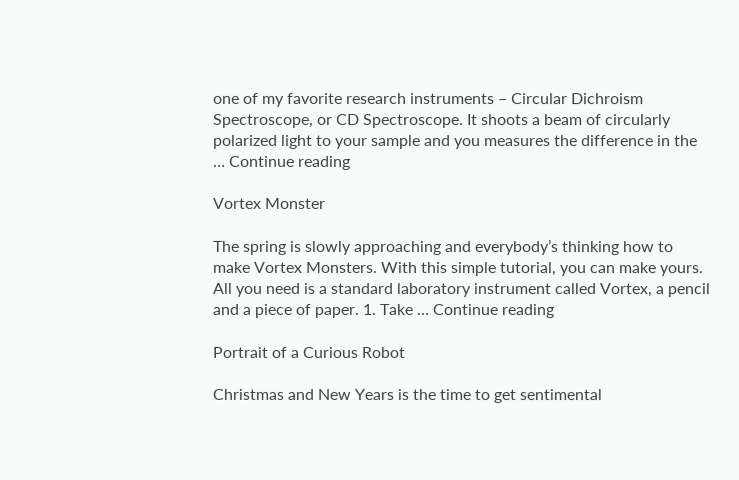one of my favorite research instruments – Circular Dichroism Spectroscope, or CD Spectroscope. It shoots a beam of circularly polarized light to your sample and you measures the difference in the … Continue reading

Vortex Monster

The spring is slowly approaching and everybody’s thinking how to make Vortex Monsters. With this simple tutorial, you can make yours. All you need is a standard laboratory instrument called Vortex, a pencil and a piece of paper. 1. Take … Continue reading

Portrait of a Curious Robot

Christmas and New Years is the time to get sentimental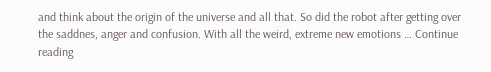and think about the origin of the universe and all that. So did the robot after getting over the saddnes, anger and confusion. With all the weird, extreme new emotions … Continue reading